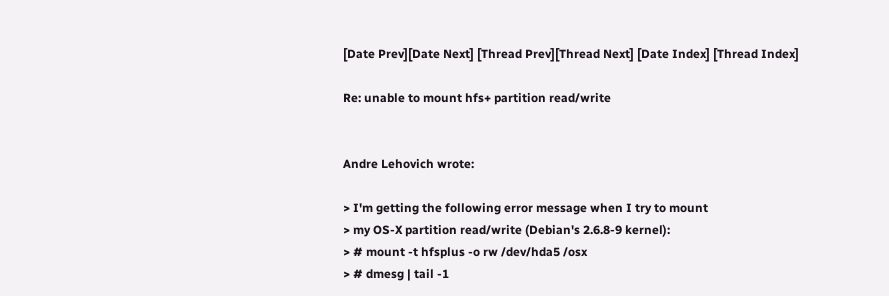[Date Prev][Date Next] [Thread Prev][Thread Next] [Date Index] [Thread Index]

Re: unable to mount hfs+ partition read/write


Andre Lehovich wrote:

> I'm getting the following error message when I try to mount
> my OS-X partition read/write (Debian's 2.6.8-9 kernel):
> # mount -t hfsplus -o rw /dev/hda5 /osx
> # dmesg | tail -1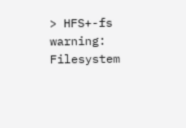> HFS+-fs warning: Filesystem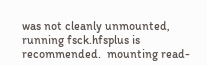was not cleanly unmounted, running fsck.hfsplus is recommended.  mounting read-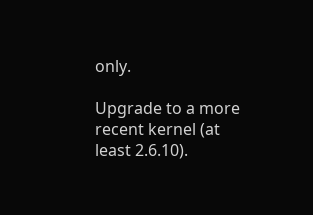only.

Upgrade to a more recent kernel (at least 2.6.10).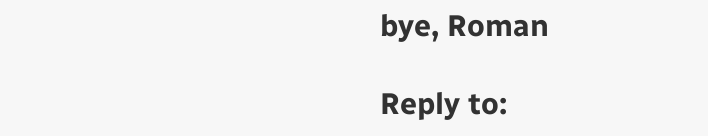bye, Roman

Reply to: